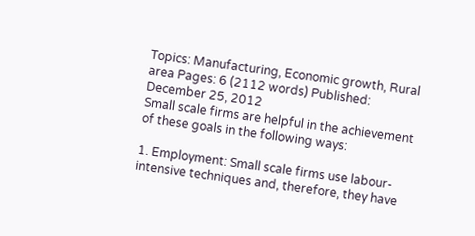Topics: Manufacturing, Economic growth, Rural area Pages: 6 (2112 words) Published: December 25, 2012
Small scale firms are helpful in the achievement of these goals in the following ways:

1. Employment: Small scale firms use labour-intensive techniques and, therefore, they have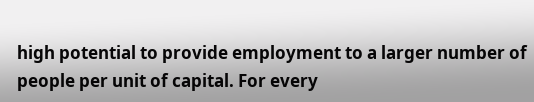high potential to provide employment to a larger number of people per unit of capital. For every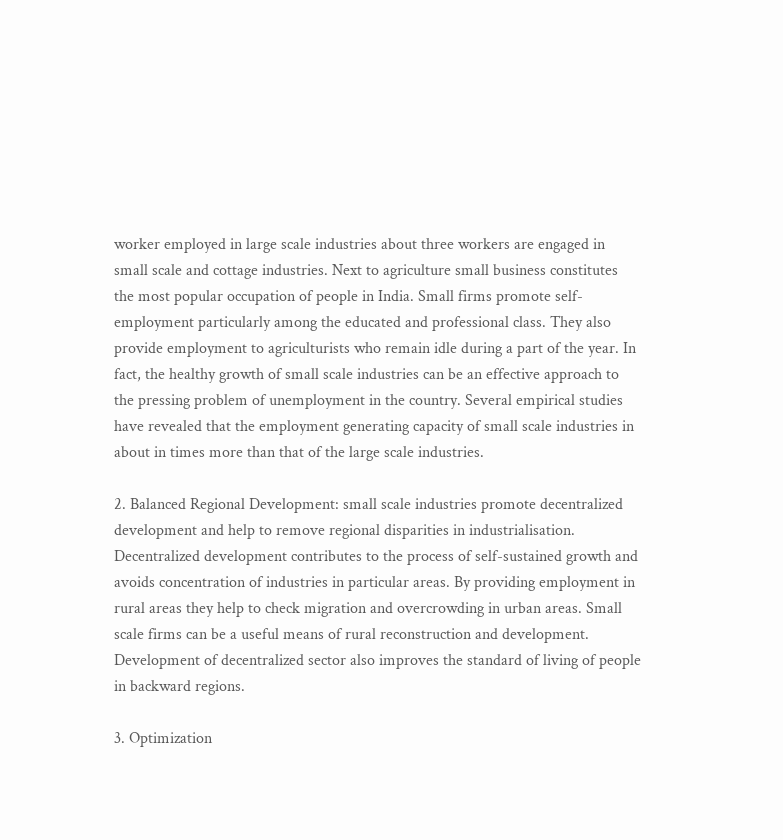worker employed in large scale industries about three workers are engaged in small scale and cottage industries. Next to agriculture small business constitutes the most popular occupation of people in India. Small firms promote self-employment particularly among the educated and professional class. They also provide employment to agriculturists who remain idle during a part of the year. In fact, the healthy growth of small scale industries can be an effective approach to the pressing problem of unemployment in the country. Several empirical studies have revealed that the employment generating capacity of small scale industries in about in times more than that of the large scale industries.

2. Balanced Regional Development: small scale industries promote decentralized development and help to remove regional disparities in industrialisation. Decentralized development contributes to the process of self-sustained growth and avoids concentration of industries in particular areas. By providing employment in rural areas they help to check migration and overcrowding in urban areas. Small scale firms can be a useful means of rural reconstruction and development. Development of decentralized sector also improves the standard of living of people in backward regions.

3. Optimization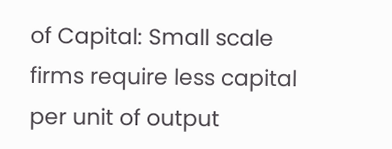of Capital: Small scale firms require less capital per unit of output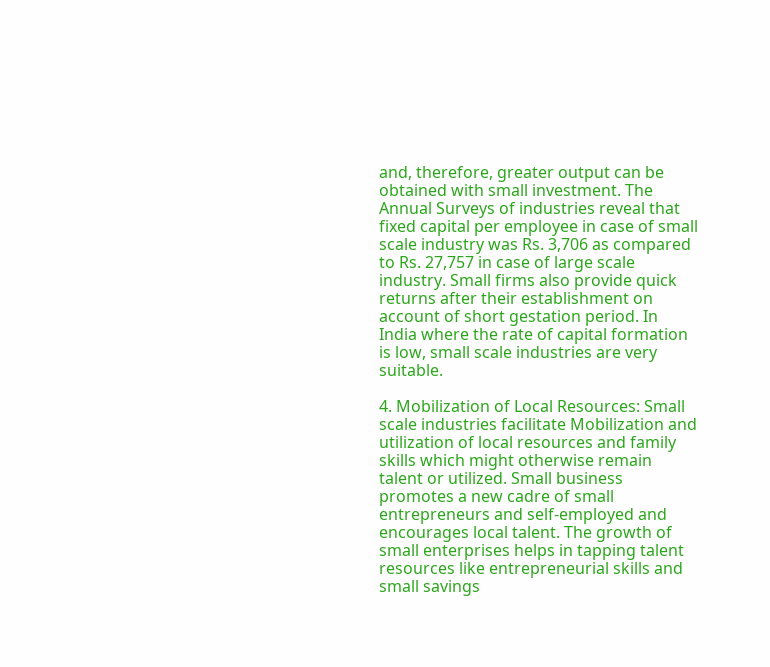and, therefore, greater output can be obtained with small investment. The Annual Surveys of industries reveal that fixed capital per employee in case of small scale industry was Rs. 3,706 as compared to Rs. 27,757 in case of large scale industry. Small firms also provide quick returns after their establishment on account of short gestation period. In India where the rate of capital formation is low, small scale industries are very suitable.

4. Mobilization of Local Resources: Small scale industries facilitate Mobilization and utilization of local resources and family skills which might otherwise remain talent or utilized. Small business promotes a new cadre of small entrepreneurs and self-employed and encourages local talent. The growth of small enterprises helps in tapping talent resources like entrepreneurial skills and small savings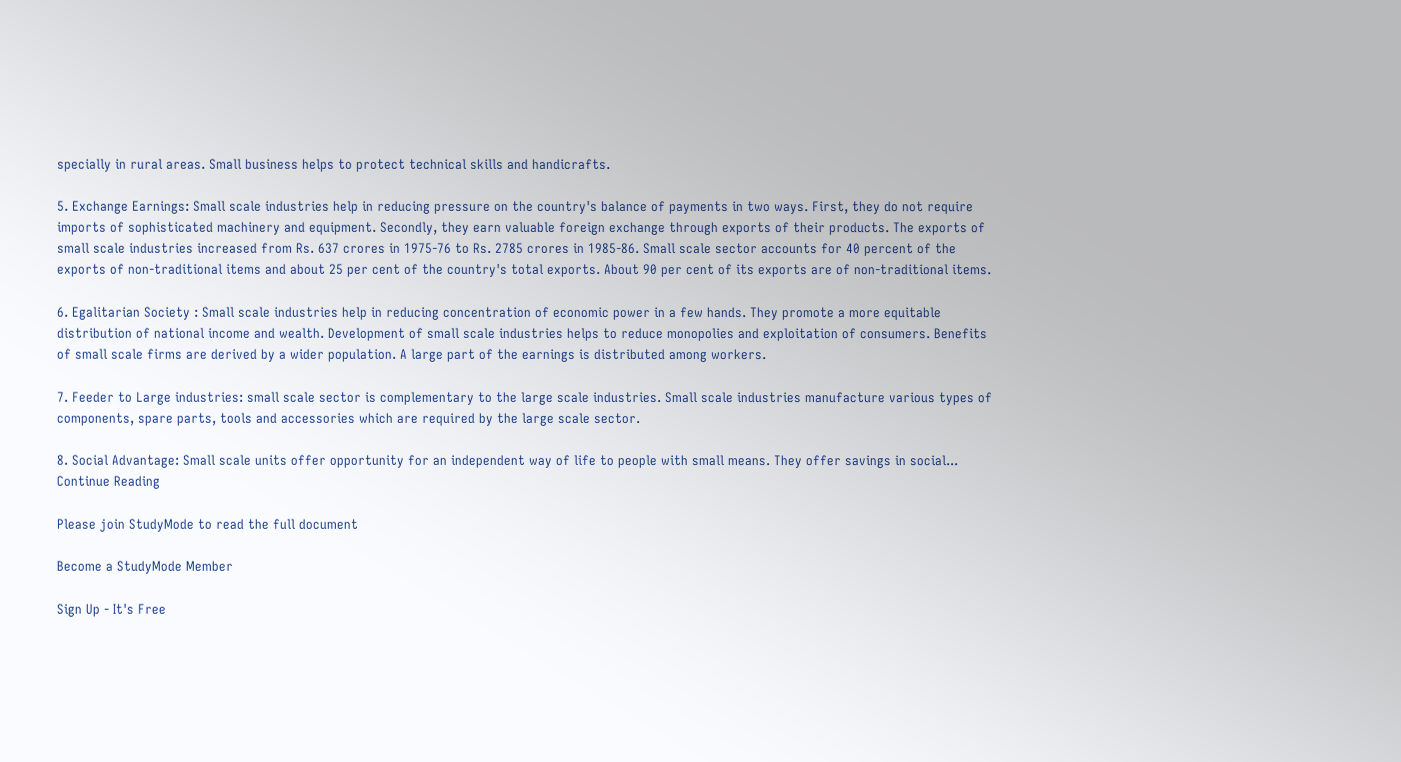specially in rural areas. Small business helps to protect technical skills and handicrafts.

5. Exchange Earnings: Small scale industries help in reducing pressure on the country's balance of payments in two ways. First, they do not require imports of sophisticated machinery and equipment. Secondly, they earn valuable foreign exchange through exports of their products. The exports of small scale industries increased from Rs. 637 crores in 1975-76 to Rs. 2785 crores in 1985-86. Small scale sector accounts for 40 percent of the exports of non-traditional items and about 25 per cent of the country's total exports. About 90 per cent of its exports are of non-traditional items.

6. Egalitarian Society : Small scale industries help in reducing concentration of economic power in a few hands. They promote a more equitable distribution of national income and wealth. Development of small scale industries helps to reduce monopolies and exploitation of consumers. Benefits of small scale firms are derived by a wider population. A large part of the earnings is distributed among workers.

7. Feeder to Large industries: small scale sector is complementary to the large scale industries. Small scale industries manufacture various types of components, spare parts, tools and accessories which are required by the large scale sector.

8. Social Advantage: Small scale units offer opportunity for an independent way of life to people with small means. They offer savings in social...
Continue Reading

Please join StudyMode to read the full document

Become a StudyMode Member

Sign Up - It's Free